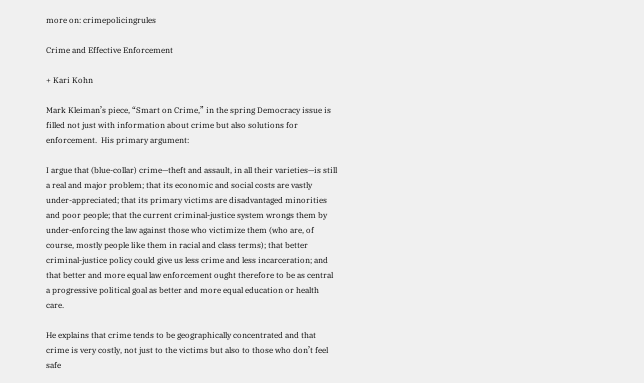more on: crimepolicingrules

Crime and Effective Enforcement

+ Kari Kohn

Mark Kleiman’s piece, “Smart on Crime,” in the spring Democracy issue is filled not just with information about crime but also solutions for enforcement.  His primary argument:

I argue that (blue-collar) crime—theft and assault, in all their varieties—is still a real and major problem; that its economic and social costs are vastly under-appreciated; that its primary victims are disadvantaged minorities and poor people; that the current criminal-justice system wrongs them by under-enforcing the law against those who victimize them (who are, of course, mostly people like them in racial and class terms); that better criminal-justice policy could give us less crime and less incarceration; and that better and more equal law enforcement ought therefore to be as central a progressive political goal as better and more equal education or health care.

He explains that crime tends to be geographically concentrated and that crime is very costly, not just to the victims but also to those who don’t feel safe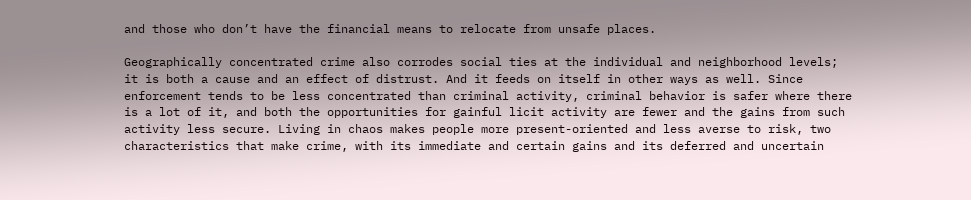and those who don’t have the financial means to relocate from unsafe places.

Geographically concentrated crime also corrodes social ties at the individual and neighborhood levels; it is both a cause and an effect of distrust. And it feeds on itself in other ways as well. Since enforcement tends to be less concentrated than criminal activity, criminal behavior is safer where there is a lot of it, and both the opportunities for gainful licit activity are fewer and the gains from such activity less secure. Living in chaos makes people more present-oriented and less averse to risk, two characteristics that make crime, with its immediate and certain gains and its deferred and uncertain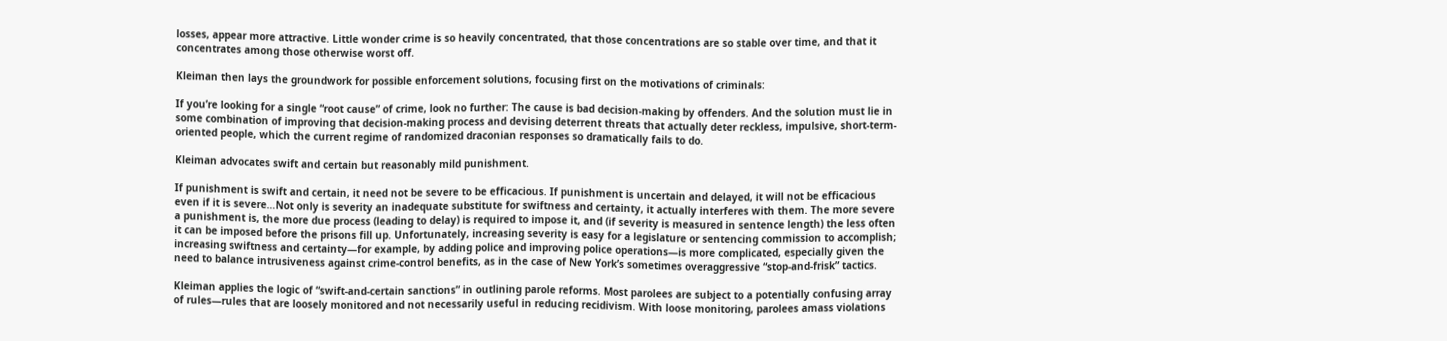losses, appear more attractive. Little wonder crime is so heavily concentrated, that those concentrations are so stable over time, and that it concentrates among those otherwise worst off.

Kleiman then lays the groundwork for possible enforcement solutions, focusing first on the motivations of criminals:

If you’re looking for a single “root cause” of crime, look no further: The cause is bad decision-making by offenders. And the solution must lie in some combination of improving that decision-making process and devising deterrent threats that actually deter reckless, impulsive, short-term-oriented people, which the current regime of randomized draconian responses so dramatically fails to do.

Kleiman advocates swift and certain but reasonably mild punishment.

If punishment is swift and certain, it need not be severe to be efficacious. If punishment is uncertain and delayed, it will not be efficacious even if it is severe…Not only is severity an inadequate substitute for swiftness and certainty, it actually interferes with them. The more severe a punishment is, the more due process (leading to delay) is required to impose it, and (if severity is measured in sentence length) the less often it can be imposed before the prisons fill up. Unfortunately, increasing severity is easy for a legislature or sentencing commission to accomplish; increasing swiftness and certainty—for example, by adding police and improving police operations—is more complicated, especially given the need to balance intrusiveness against crime-control benefits, as in the case of New York’s sometimes overaggressive “stop-and-frisk” tactics.

Kleiman applies the logic of “swift-and-certain sanctions” in outlining parole reforms. Most parolees are subject to a potentially confusing array of rules—rules that are loosely monitored and not necessarily useful in reducing recidivism. With loose monitoring, parolees amass violations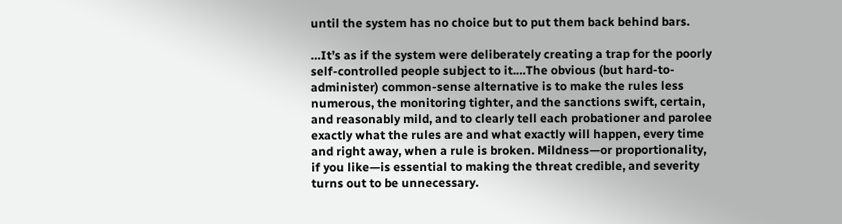until the system has no choice but to put them back behind bars.

…It’s as if the system were deliberately creating a trap for the poorly self-controlled people subject to it.…The obvious (but hard-to-administer) common-sense alternative is to make the rules less numerous, the monitoring tighter, and the sanctions swift, certain, and reasonably mild, and to clearly tell each probationer and parolee exactly what the rules are and what exactly will happen, every time and right away, when a rule is broken. Mildness—or proportionality, if you like—is essential to making the threat credible, and severity turns out to be unnecessary.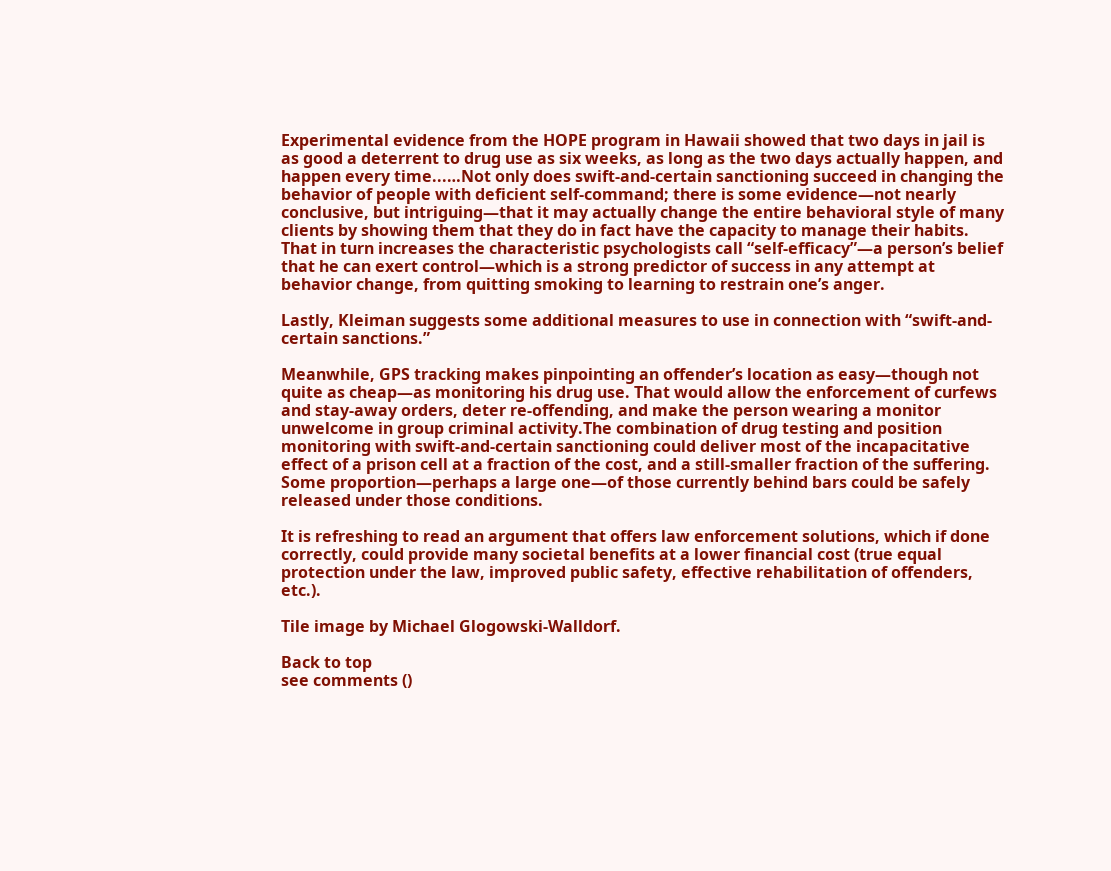Experimental evidence from the HOPE program in Hawaii showed that two days in jail is as good a deterrent to drug use as six weeks, as long as the two days actually happen, and happen every time...…Not only does swift-and-certain sanctioning succeed in changing the behavior of people with deficient self-command; there is some evidence—not nearly conclusive, but intriguing—that it may actually change the entire behavioral style of many clients by showing them that they do in fact have the capacity to manage their habits. That in turn increases the characteristic psychologists call “self-efficacy”—a person’s belief that he can exert control—which is a strong predictor of success in any attempt at behavior change, from quitting smoking to learning to restrain one’s anger.

Lastly, Kleiman suggests some additional measures to use in connection with “swift-and-certain sanctions.”

Meanwhile, GPS tracking makes pinpointing an offender’s location as easy—though not quite as cheap—as monitoring his drug use. That would allow the enforcement of curfews and stay-away orders, deter re-offending, and make the person wearing a monitor unwelcome in group criminal activity.The combination of drug testing and position monitoring with swift-and-certain sanctioning could deliver most of the incapacitative effect of a prison cell at a fraction of the cost, and a still-smaller fraction of the suffering. Some proportion—perhaps a large one—of those currently behind bars could be safely released under those conditions.

It is refreshing to read an argument that offers law enforcement solutions, which if done correctly, could provide many societal benefits at a lower financial cost (true equal protection under the law, improved public safety, effective rehabilitation of offenders, etc.).

Tile image by Michael Glogowski-Walldorf.

Back to top
see comments ()